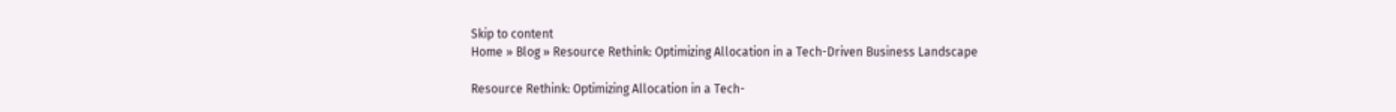Skip to content
Home » Blog » Resource Rethink: Optimizing Allocation in a Tech-Driven Business Landscape

Resource Rethink: Optimizing Allocation in a Tech-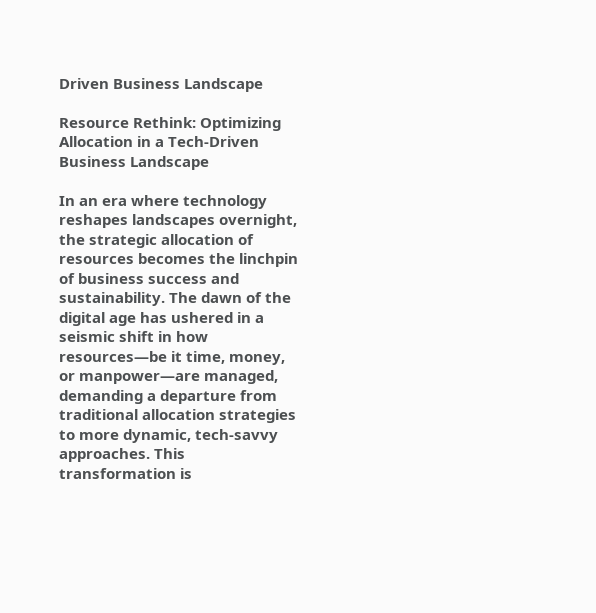Driven Business Landscape

Resource Rethink: Optimizing Allocation in a Tech-Driven Business Landscape

In an era where technology reshapes landscapes overnight, the strategic allocation of resources becomes the linchpin of business success and sustainability. The dawn of the digital age has ushered in a seismic shift in how resources—be it time, money, or manpower—are managed, demanding a departure from traditional allocation strategies to more dynamic, tech-savvy approaches. This transformation is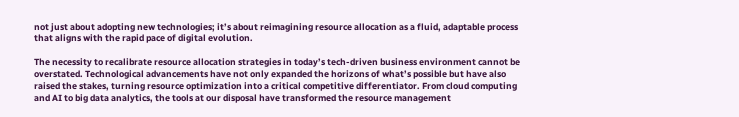not just about adopting new technologies; it’s about reimagining resource allocation as a fluid, adaptable process that aligns with the rapid pace of digital evolution.

The necessity to recalibrate resource allocation strategies in today’s tech-driven business environment cannot be overstated. Technological advancements have not only expanded the horizons of what’s possible but have also raised the stakes, turning resource optimization into a critical competitive differentiator. From cloud computing and AI to big data analytics, the tools at our disposal have transformed the resource management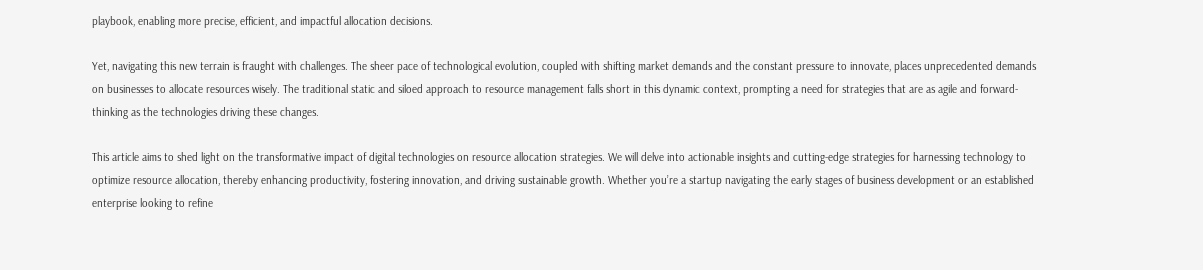playbook, enabling more precise, efficient, and impactful allocation decisions.

Yet, navigating this new terrain is fraught with challenges. The sheer pace of technological evolution, coupled with shifting market demands and the constant pressure to innovate, places unprecedented demands on businesses to allocate resources wisely. The traditional static and siloed approach to resource management falls short in this dynamic context, prompting a need for strategies that are as agile and forward-thinking as the technologies driving these changes.

This article aims to shed light on the transformative impact of digital technologies on resource allocation strategies. We will delve into actionable insights and cutting-edge strategies for harnessing technology to optimize resource allocation, thereby enhancing productivity, fostering innovation, and driving sustainable growth. Whether you’re a startup navigating the early stages of business development or an established enterprise looking to refine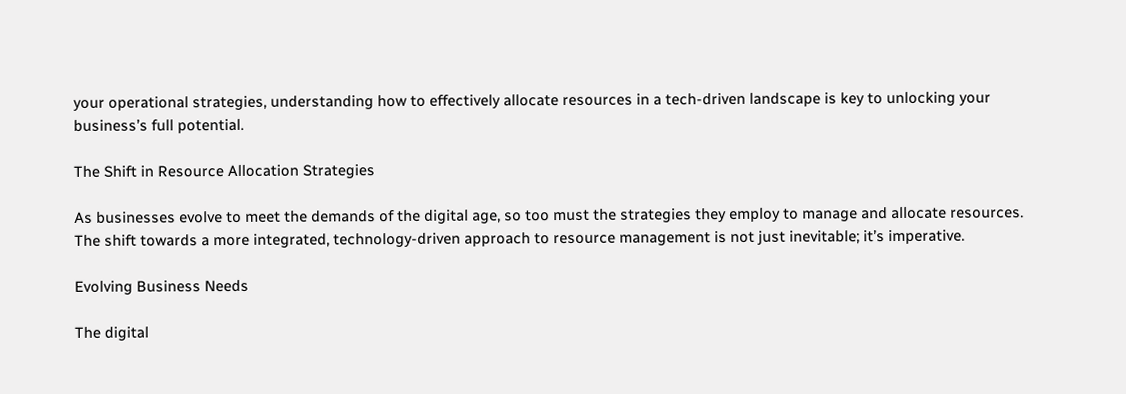your operational strategies, understanding how to effectively allocate resources in a tech-driven landscape is key to unlocking your business’s full potential.

The Shift in Resource Allocation Strategies

As businesses evolve to meet the demands of the digital age, so too must the strategies they employ to manage and allocate resources. The shift towards a more integrated, technology-driven approach to resource management is not just inevitable; it’s imperative.

Evolving Business Needs

The digital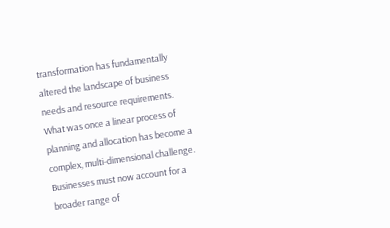transformation has fundamentally altered the landscape of business needs and resource requirements. What was once a linear process of planning and allocation has become a complex, multi-dimensional challenge. Businesses must now account for a broader range of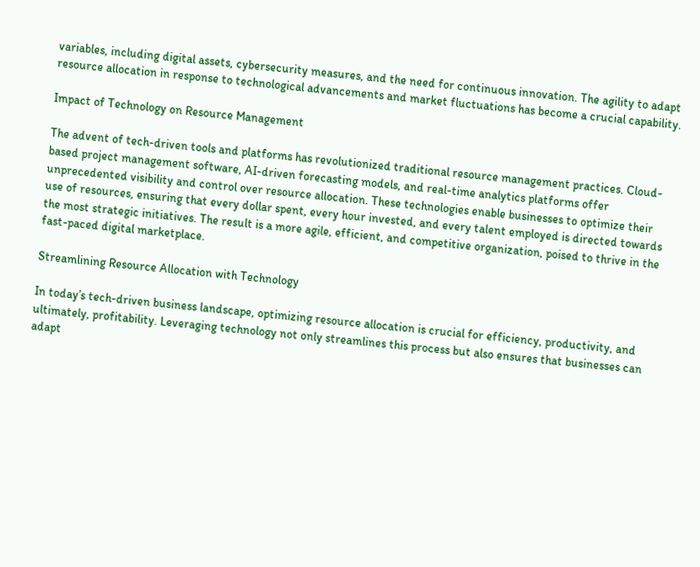variables, including digital assets, cybersecurity measures, and the need for continuous innovation. The agility to adapt resource allocation in response to technological advancements and market fluctuations has become a crucial capability.

Impact of Technology on Resource Management

The advent of tech-driven tools and platforms has revolutionized traditional resource management practices. Cloud-based project management software, AI-driven forecasting models, and real-time analytics platforms offer unprecedented visibility and control over resource allocation. These technologies enable businesses to optimize their use of resources, ensuring that every dollar spent, every hour invested, and every talent employed is directed towards the most strategic initiatives. The result is a more agile, efficient, and competitive organization, poised to thrive in the fast-paced digital marketplace.

Streamlining Resource Allocation with Technology

In today’s tech-driven business landscape, optimizing resource allocation is crucial for efficiency, productivity, and ultimately, profitability. Leveraging technology not only streamlines this process but also ensures that businesses can adapt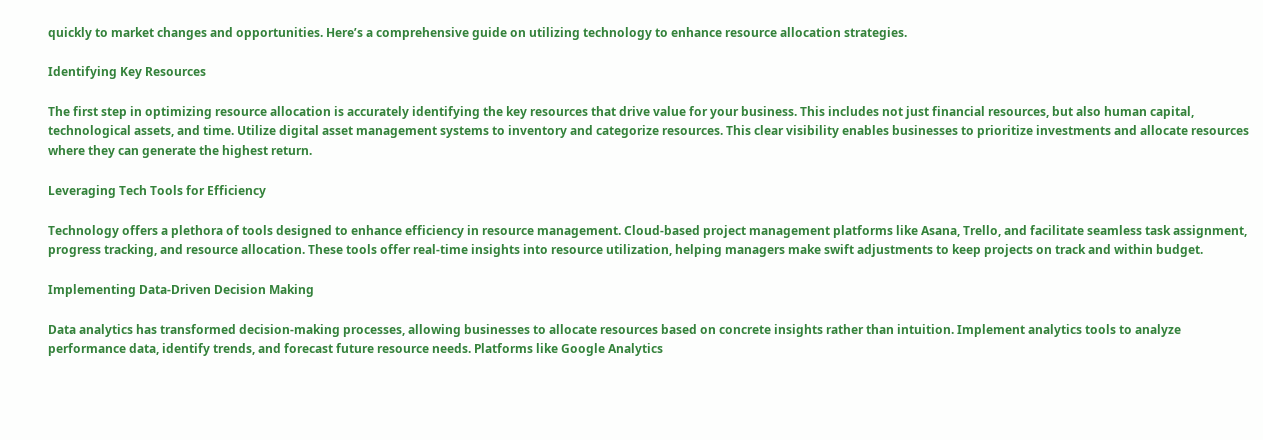quickly to market changes and opportunities. Here’s a comprehensive guide on utilizing technology to enhance resource allocation strategies.

Identifying Key Resources

The first step in optimizing resource allocation is accurately identifying the key resources that drive value for your business. This includes not just financial resources, but also human capital, technological assets, and time. Utilize digital asset management systems to inventory and categorize resources. This clear visibility enables businesses to prioritize investments and allocate resources where they can generate the highest return.

Leveraging Tech Tools for Efficiency

Technology offers a plethora of tools designed to enhance efficiency in resource management. Cloud-based project management platforms like Asana, Trello, and facilitate seamless task assignment, progress tracking, and resource allocation. These tools offer real-time insights into resource utilization, helping managers make swift adjustments to keep projects on track and within budget.

Implementing Data-Driven Decision Making

Data analytics has transformed decision-making processes, allowing businesses to allocate resources based on concrete insights rather than intuition. Implement analytics tools to analyze performance data, identify trends, and forecast future resource needs. Platforms like Google Analytics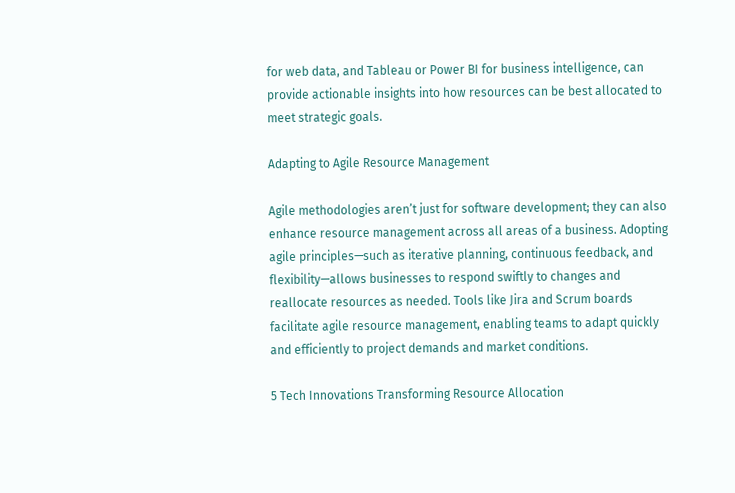for web data, and Tableau or Power BI for business intelligence, can provide actionable insights into how resources can be best allocated to meet strategic goals.

Adapting to Agile Resource Management

Agile methodologies aren’t just for software development; they can also enhance resource management across all areas of a business. Adopting agile principles—such as iterative planning, continuous feedback, and flexibility—allows businesses to respond swiftly to changes and reallocate resources as needed. Tools like Jira and Scrum boards facilitate agile resource management, enabling teams to adapt quickly and efficiently to project demands and market conditions.

5 Tech Innovations Transforming Resource Allocation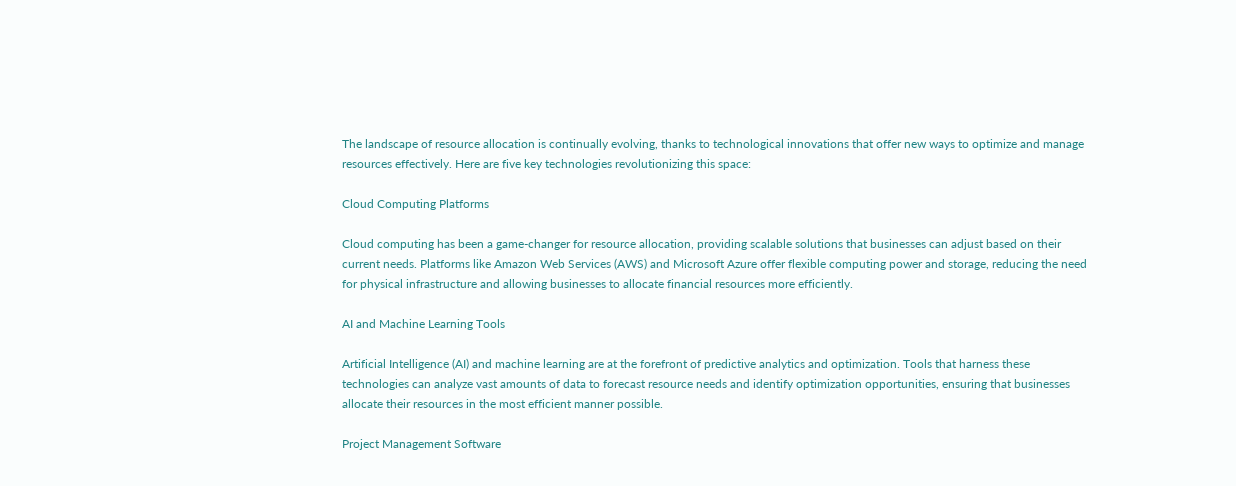The landscape of resource allocation is continually evolving, thanks to technological innovations that offer new ways to optimize and manage resources effectively. Here are five key technologies revolutionizing this space:

Cloud Computing Platforms

Cloud computing has been a game-changer for resource allocation, providing scalable solutions that businesses can adjust based on their current needs. Platforms like Amazon Web Services (AWS) and Microsoft Azure offer flexible computing power and storage, reducing the need for physical infrastructure and allowing businesses to allocate financial resources more efficiently.

AI and Machine Learning Tools

Artificial Intelligence (AI) and machine learning are at the forefront of predictive analytics and optimization. Tools that harness these technologies can analyze vast amounts of data to forecast resource needs and identify optimization opportunities, ensuring that businesses allocate their resources in the most efficient manner possible.

Project Management Software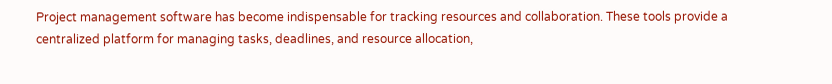Project management software has become indispensable for tracking resources and collaboration. These tools provide a centralized platform for managing tasks, deadlines, and resource allocation,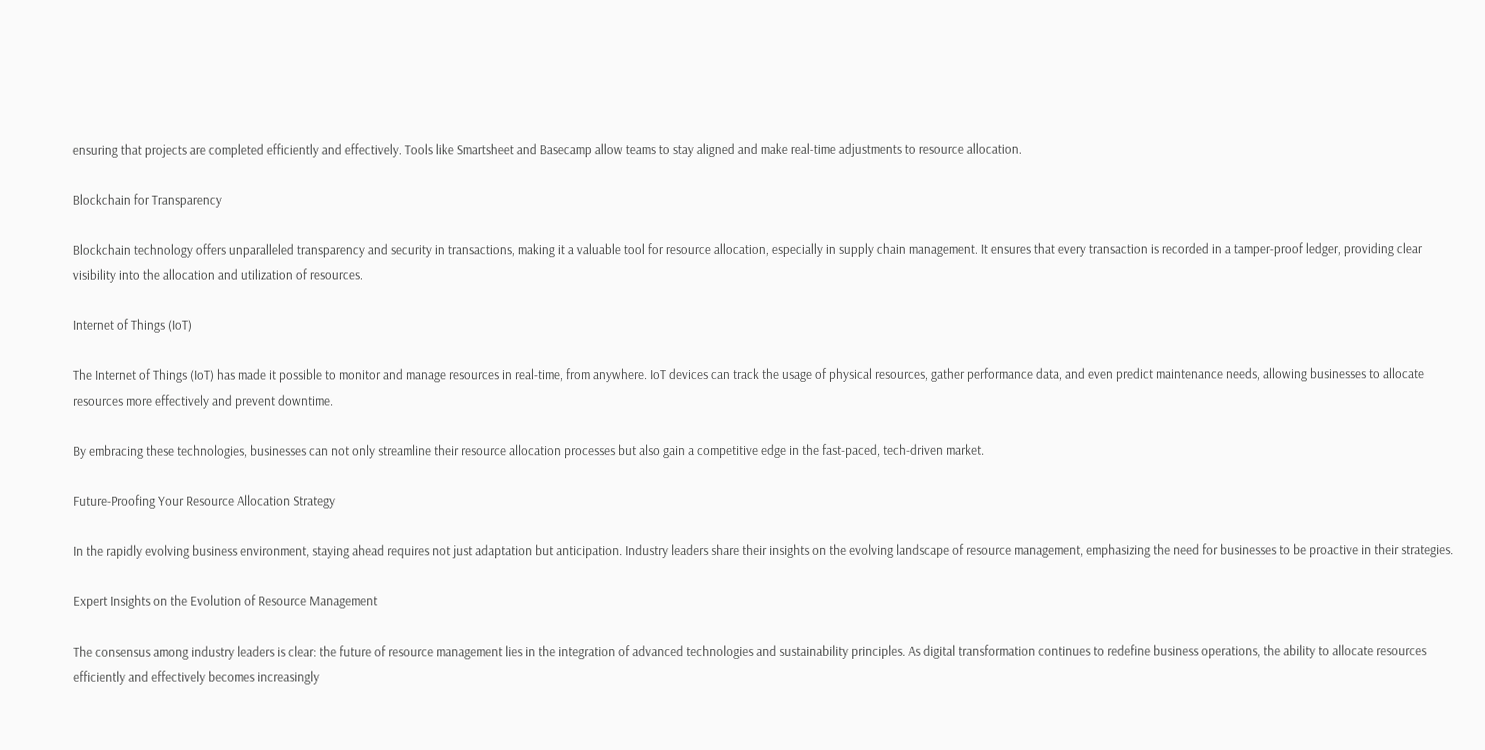ensuring that projects are completed efficiently and effectively. Tools like Smartsheet and Basecamp allow teams to stay aligned and make real-time adjustments to resource allocation.

Blockchain for Transparency

Blockchain technology offers unparalleled transparency and security in transactions, making it a valuable tool for resource allocation, especially in supply chain management. It ensures that every transaction is recorded in a tamper-proof ledger, providing clear visibility into the allocation and utilization of resources.

Internet of Things (IoT)

The Internet of Things (IoT) has made it possible to monitor and manage resources in real-time, from anywhere. IoT devices can track the usage of physical resources, gather performance data, and even predict maintenance needs, allowing businesses to allocate resources more effectively and prevent downtime.

By embracing these technologies, businesses can not only streamline their resource allocation processes but also gain a competitive edge in the fast-paced, tech-driven market.

Future-Proofing Your Resource Allocation Strategy

In the rapidly evolving business environment, staying ahead requires not just adaptation but anticipation. Industry leaders share their insights on the evolving landscape of resource management, emphasizing the need for businesses to be proactive in their strategies.

Expert Insights on the Evolution of Resource Management

The consensus among industry leaders is clear: the future of resource management lies in the integration of advanced technologies and sustainability principles. As digital transformation continues to redefine business operations, the ability to allocate resources efficiently and effectively becomes increasingly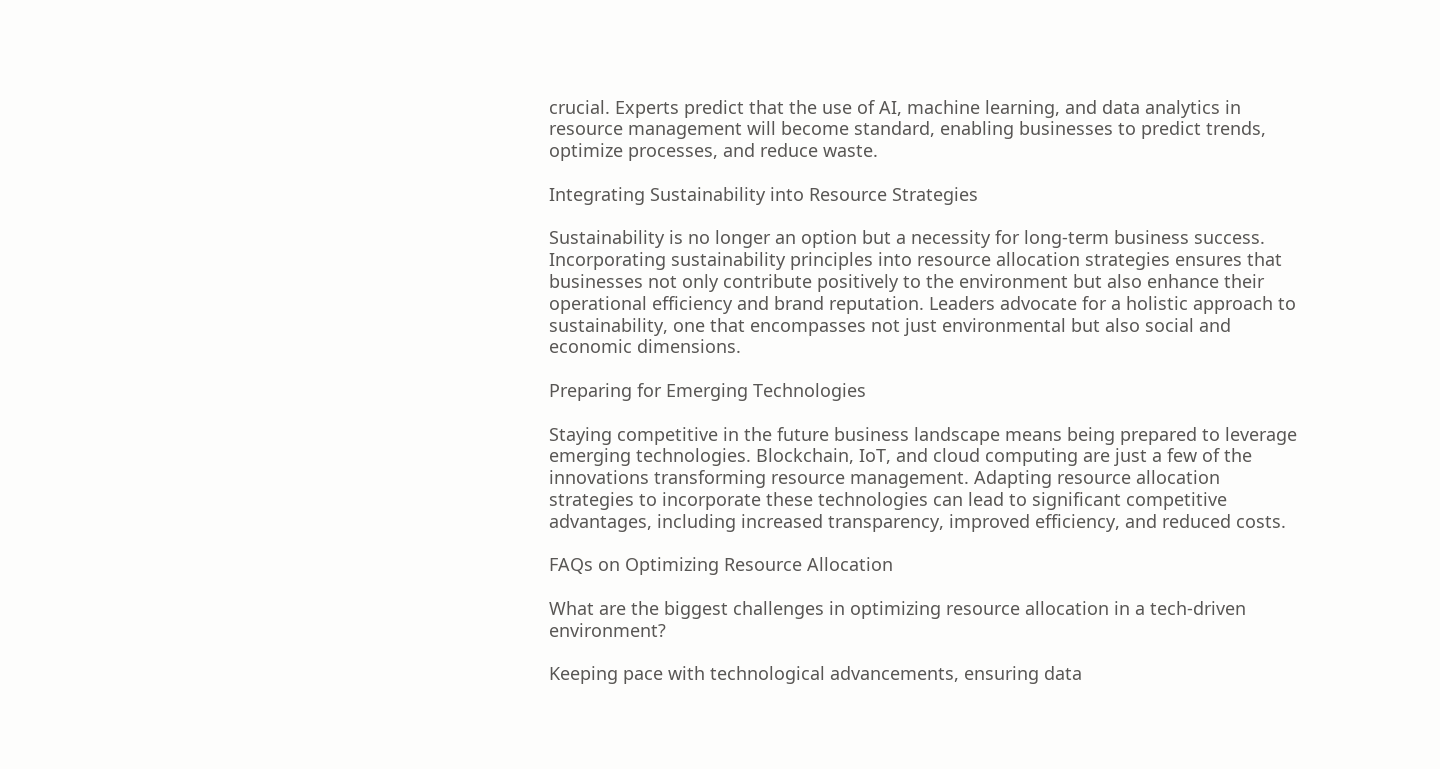crucial. Experts predict that the use of AI, machine learning, and data analytics in resource management will become standard, enabling businesses to predict trends, optimize processes, and reduce waste.

Integrating Sustainability into Resource Strategies

Sustainability is no longer an option but a necessity for long-term business success. Incorporating sustainability principles into resource allocation strategies ensures that businesses not only contribute positively to the environment but also enhance their operational efficiency and brand reputation. Leaders advocate for a holistic approach to sustainability, one that encompasses not just environmental but also social and economic dimensions.

Preparing for Emerging Technologies

Staying competitive in the future business landscape means being prepared to leverage emerging technologies. Blockchain, IoT, and cloud computing are just a few of the innovations transforming resource management. Adapting resource allocation strategies to incorporate these technologies can lead to significant competitive advantages, including increased transparency, improved efficiency, and reduced costs.

FAQs on Optimizing Resource Allocation

What are the biggest challenges in optimizing resource allocation in a tech-driven environment?

Keeping pace with technological advancements, ensuring data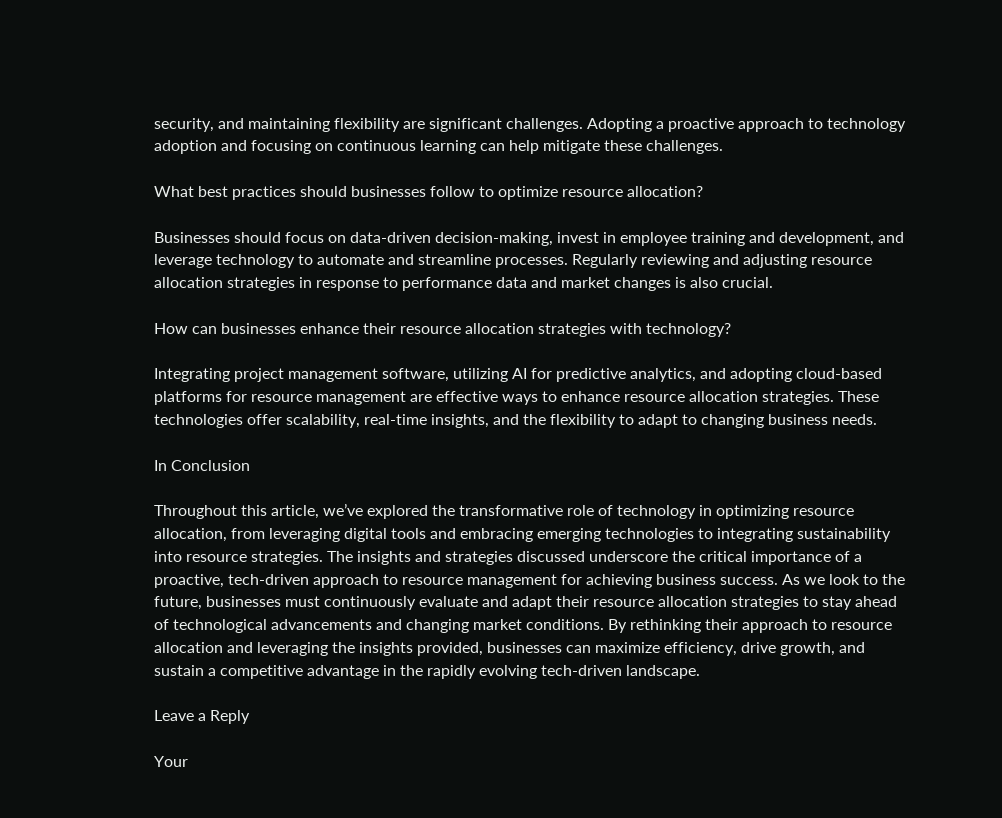security, and maintaining flexibility are significant challenges. Adopting a proactive approach to technology adoption and focusing on continuous learning can help mitigate these challenges.

What best practices should businesses follow to optimize resource allocation?

Businesses should focus on data-driven decision-making, invest in employee training and development, and leverage technology to automate and streamline processes. Regularly reviewing and adjusting resource allocation strategies in response to performance data and market changes is also crucial.

How can businesses enhance their resource allocation strategies with technology?

Integrating project management software, utilizing AI for predictive analytics, and adopting cloud-based platforms for resource management are effective ways to enhance resource allocation strategies. These technologies offer scalability, real-time insights, and the flexibility to adapt to changing business needs.

In Conclusion

Throughout this article, we’ve explored the transformative role of technology in optimizing resource allocation, from leveraging digital tools and embracing emerging technologies to integrating sustainability into resource strategies. The insights and strategies discussed underscore the critical importance of a proactive, tech-driven approach to resource management for achieving business success. As we look to the future, businesses must continuously evaluate and adapt their resource allocation strategies to stay ahead of technological advancements and changing market conditions. By rethinking their approach to resource allocation and leveraging the insights provided, businesses can maximize efficiency, drive growth, and sustain a competitive advantage in the rapidly evolving tech-driven landscape.

Leave a Reply

Your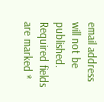email address will not be published. Required fields are marked *